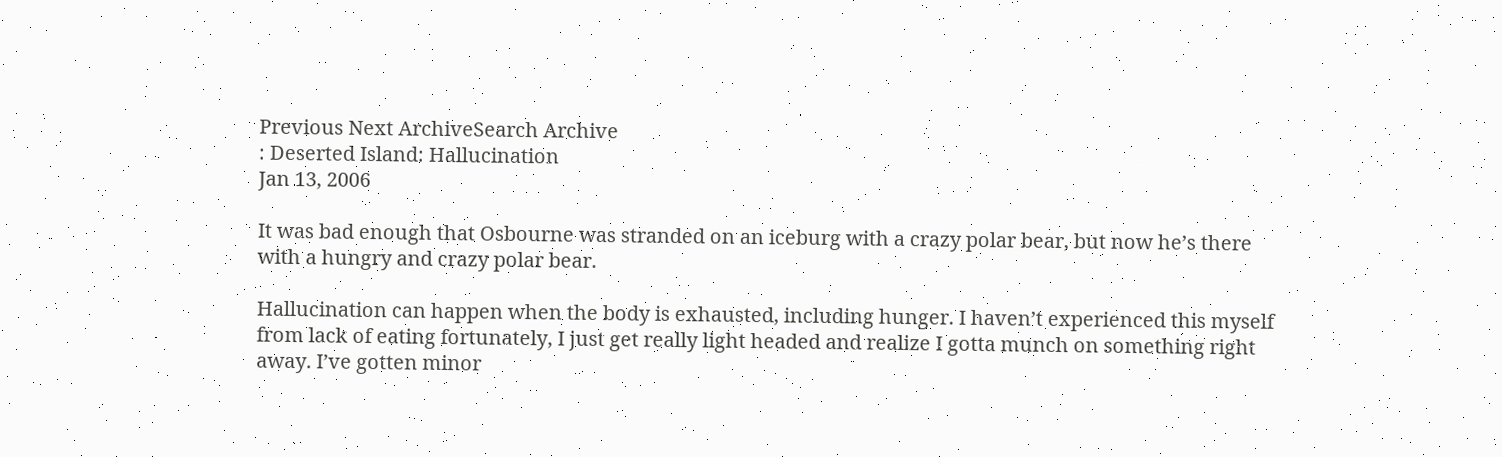Previous Next ArchiveSearch Archive
: Deserted Island: Hallucination
Jan 13, 2006

It was bad enough that Osbourne was stranded on an iceburg with a crazy polar bear, but now he’s there with a hungry and crazy polar bear.

Hallucination can happen when the body is exhausted, including hunger. I haven’t experienced this myself from lack of eating fortunately, I just get really light headed and realize I gotta munch on something right away. I’ve gotten minor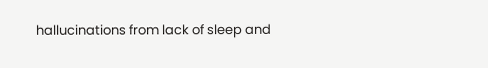hallucinations from lack of sleep and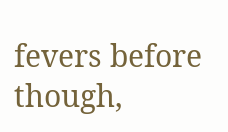fevers before though,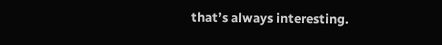that’s always interesting.